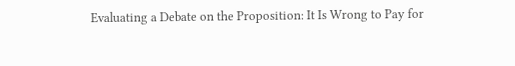Evaluating a Debate on the Proposition: It Is Wrong to Pay for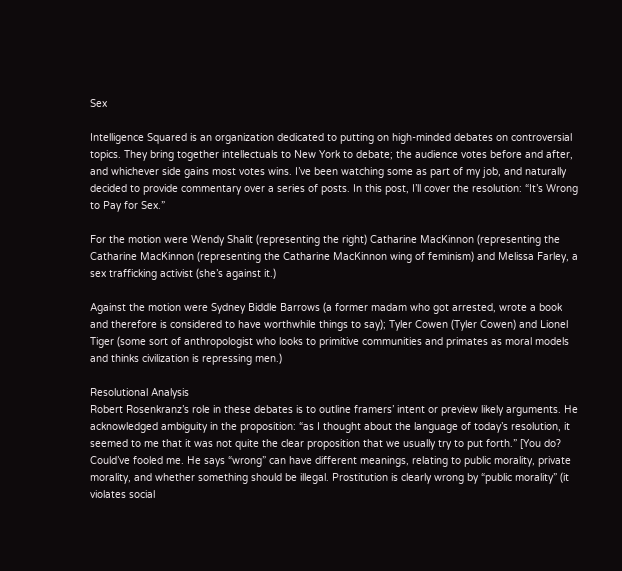Sex

Intelligence Squared is an organization dedicated to putting on high-minded debates on controversial topics. They bring together intellectuals to New York to debate; the audience votes before and after, and whichever side gains most votes wins. I’ve been watching some as part of my job, and naturally decided to provide commentary over a series of posts. In this post, I’ll cover the resolution: “It’s Wrong to Pay for Sex.”

For the motion were Wendy Shalit (representing the right) Catharine MacKinnon (representing the Catharine MacKinnon (representing the Catharine MacKinnon wing of feminism) and Melissa Farley, a sex trafficking activist (she’s against it.)

Against the motion were Sydney Biddle Barrows (a former madam who got arrested, wrote a book and therefore is considered to have worthwhile things to say); Tyler Cowen (Tyler Cowen) and Lionel Tiger (some sort of anthropologist who looks to primitive communities and primates as moral models and thinks civilization is repressing men.)

Resolutional Analysis
Robert Rosenkranz’s role in these debates is to outline framers’ intent or preview likely arguments. He acknowledged ambiguity in the proposition: “as I thought about the language of today’s resolution, it seemed to me that it was not quite the clear proposition that we usually try to put forth.” [You do? Could’ve fooled me. He says “wrong” can have different meanings, relating to public morality, private morality, and whether something should be illegal. Prostitution is clearly wrong by “public morality” (it violates social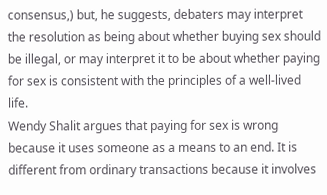consensus,) but, he suggests, debaters may interpret the resolution as being about whether buying sex should be illegal, or may interpret it to be about whether paying for sex is consistent with the principles of a well-lived life.
Wendy Shalit argues that paying for sex is wrong because it uses someone as a means to an end. It is different from ordinary transactions because it involves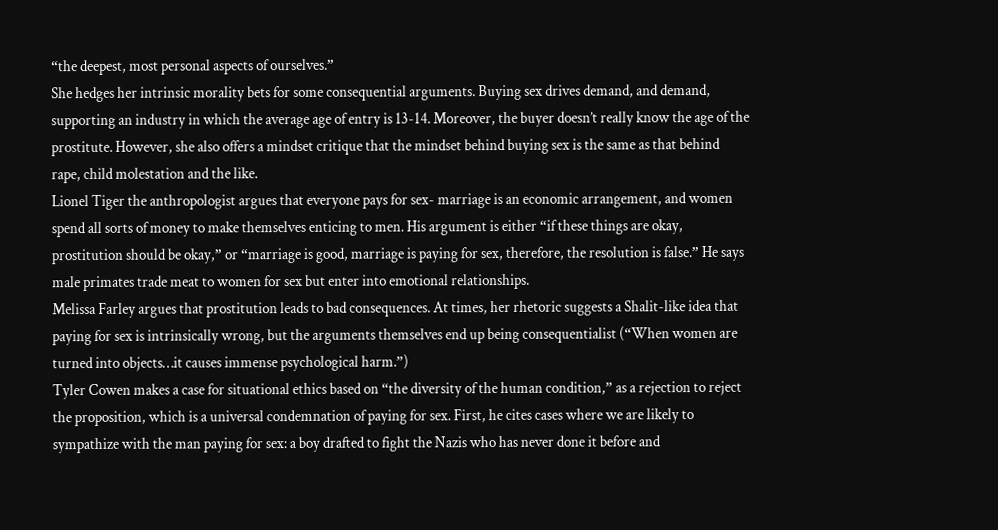“the deepest, most personal aspects of ourselves.”
She hedges her intrinsic morality bets for some consequential arguments. Buying sex drives demand, and demand, supporting an industry in which the average age of entry is 13-14. Moreover, the buyer doesn’t really know the age of the prostitute. However, she also offers a mindset critique that the mindset behind buying sex is the same as that behind rape, child molestation and the like.
Lionel Tiger the anthropologist argues that everyone pays for sex- marriage is an economic arrangement, and women spend all sorts of money to make themselves enticing to men. His argument is either “if these things are okay, prostitution should be okay,” or “marriage is good, marriage is paying for sex, therefore, the resolution is false.” He says male primates trade meat to women for sex but enter into emotional relationships.
Melissa Farley argues that prostitution leads to bad consequences. At times, her rhetoric suggests a Shalit-like idea that paying for sex is intrinsically wrong, but the arguments themselves end up being consequentialist (“When women are turned into objects…it causes immense psychological harm.”)
Tyler Cowen makes a case for situational ethics based on “the diversity of the human condition,” as a rejection to reject the proposition, which is a universal condemnation of paying for sex. First, he cites cases where we are likely to sympathize with the man paying for sex: a boy drafted to fight the Nazis who has never done it before and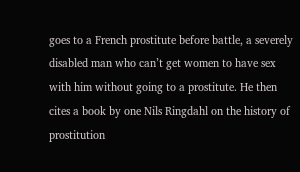goes to a French prostitute before battle, a severely disabled man who can’t get women to have sex with him without going to a prostitute. He then cites a book by one Nils Ringdahl on the history of prostitution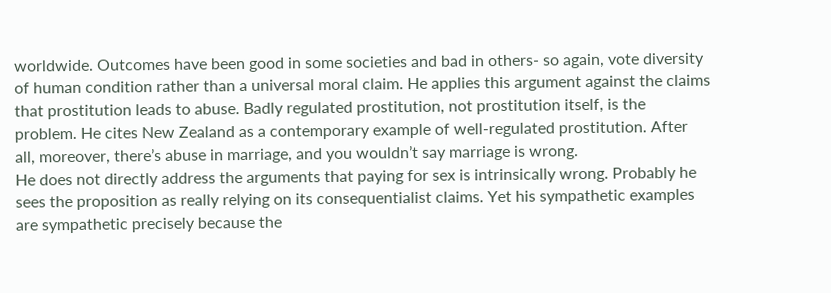worldwide. Outcomes have been good in some societies and bad in others- so again, vote diversity of human condition rather than a universal moral claim. He applies this argument against the claims that prostitution leads to abuse. Badly regulated prostitution, not prostitution itself, is the problem. He cites New Zealand as a contemporary example of well-regulated prostitution. After all, moreover, there’s abuse in marriage, and you wouldn’t say marriage is wrong.
He does not directly address the arguments that paying for sex is intrinsically wrong. Probably he sees the proposition as really relying on its consequentialist claims. Yet his sympathetic examples are sympathetic precisely because the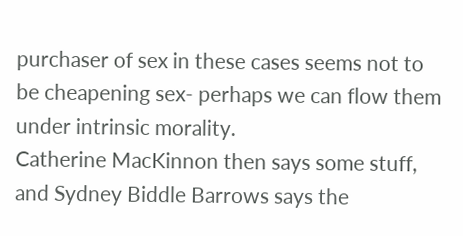purchaser of sex in these cases seems not to be cheapening sex- perhaps we can flow them under intrinsic morality.
Catherine MacKinnon then says some stuff, and Sydney Biddle Barrows says the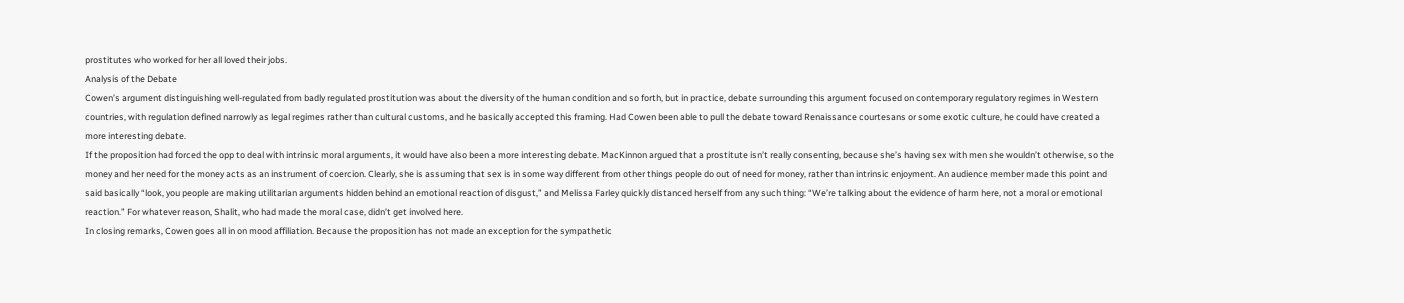prostitutes who worked for her all loved their jobs.
Analysis of the Debate
Cowen’s argument distinguishing well-regulated from badly regulated prostitution was about the diversity of the human condition and so forth, but in practice, debate surrounding this argument focused on contemporary regulatory regimes in Western countries, with regulation defined narrowly as legal regimes rather than cultural customs, and he basically accepted this framing. Had Cowen been able to pull the debate toward Renaissance courtesans or some exotic culture, he could have created a more interesting debate.
If the proposition had forced the opp to deal with intrinsic moral arguments, it would have also been a more interesting debate. MacKinnon argued that a prostitute isn’t really consenting, because she’s having sex with men she wouldn’t otherwise, so the money and her need for the money acts as an instrument of coercion. Clearly, she is assuming that sex is in some way different from other things people do out of need for money, rather than intrinsic enjoyment. An audience member made this point and said basically “look, you people are making utilitarian arguments hidden behind an emotional reaction of disgust,” and Melissa Farley quickly distanced herself from any such thing: “We’re talking about the evidence of harm here, not a moral or emotional reaction.” For whatever reason, Shalit, who had made the moral case, didn’t get involved here.
In closing remarks, Cowen goes all in on mood affiliation. Because the proposition has not made an exception for the sympathetic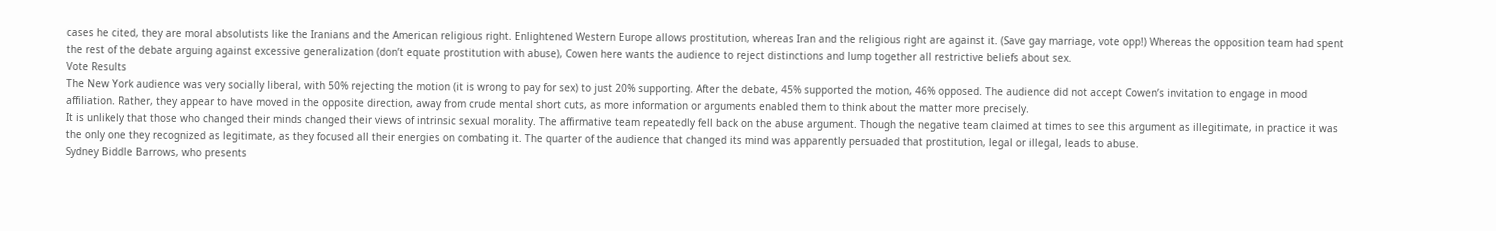cases he cited, they are moral absolutists like the Iranians and the American religious right. Enlightened Western Europe allows prostitution, whereas Iran and the religious right are against it. (Save gay marriage, vote opp!) Whereas the opposition team had spent the rest of the debate arguing against excessive generalization (don’t equate prostitution with abuse), Cowen here wants the audience to reject distinctions and lump together all restrictive beliefs about sex.
Vote Results
The New York audience was very socially liberal, with 50% rejecting the motion (it is wrong to pay for sex) to just 20% supporting. After the debate, 45% supported the motion, 46% opposed. The audience did not accept Cowen’s invitation to engage in mood affiliation. Rather, they appear to have moved in the opposite direction, away from crude mental short cuts, as more information or arguments enabled them to think about the matter more precisely.
It is unlikely that those who changed their minds changed their views of intrinsic sexual morality. The affirmative team repeatedly fell back on the abuse argument. Though the negative team claimed at times to see this argument as illegitimate, in practice it was the only one they recognized as legitimate, as they focused all their energies on combating it. The quarter of the audience that changed its mind was apparently persuaded that prostitution, legal or illegal, leads to abuse.
Sydney Biddle Barrows, who presents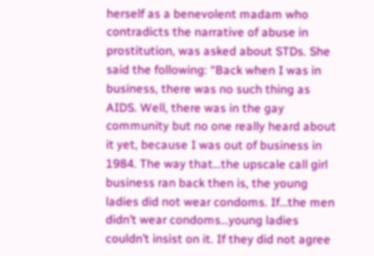herself as a benevolent madam who contradicts the narrative of abuse in prostitution, was asked about STDs. She said the following: “Back when I was in business, there was no such thing as AIDS. Well, there was in the gay community but no one really heard about it yet, because I was out of business in 1984. The way that…the upscale call girl business ran back then is, the young
ladies did not wear condoms. If…the men didn’t wear condoms…young ladies couldn’t insist on it. If they did not agree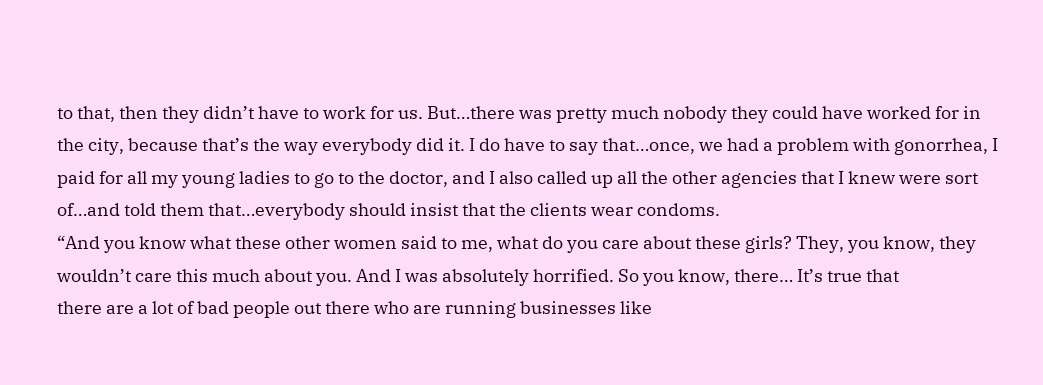to that, then they didn’t have to work for us. But…there was pretty much nobody they could have worked for in the city, because that’s the way everybody did it. I do have to say that…once, we had a problem with gonorrhea, I paid for all my young ladies to go to the doctor, and I also called up all the other agencies that I knew were sort of…and told them that…everybody should insist that the clients wear condoms.
“And you know what these other women said to me, what do you care about these girls? They, you know, they wouldn’t care this much about you. And I was absolutely horrified. So you know, there… It’s true that
there are a lot of bad people out there who are running businesses like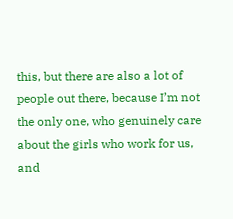this, but there are also a lot of people out there, because I’m not the only one, who genuinely care about the girls who work for us, and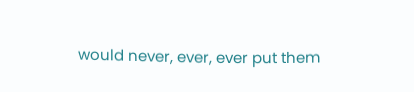would never, ever, ever put them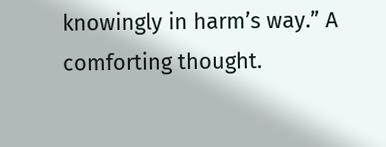knowingly in harm’s way.” A comforting thought.